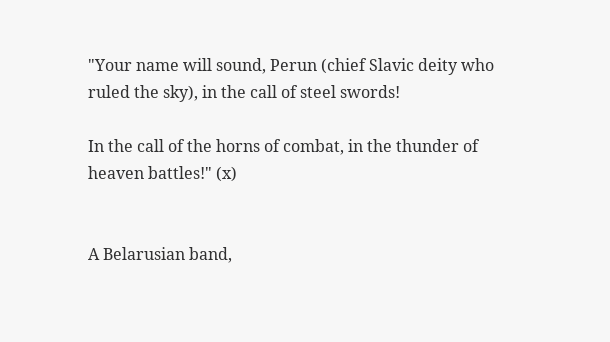"Your name will sound, Perun (chief Slavic deity who ruled the sky), in the call of steel swords!

In the call of the horns of combat, in the thunder of heaven battles!" (x)


A Belarusian band,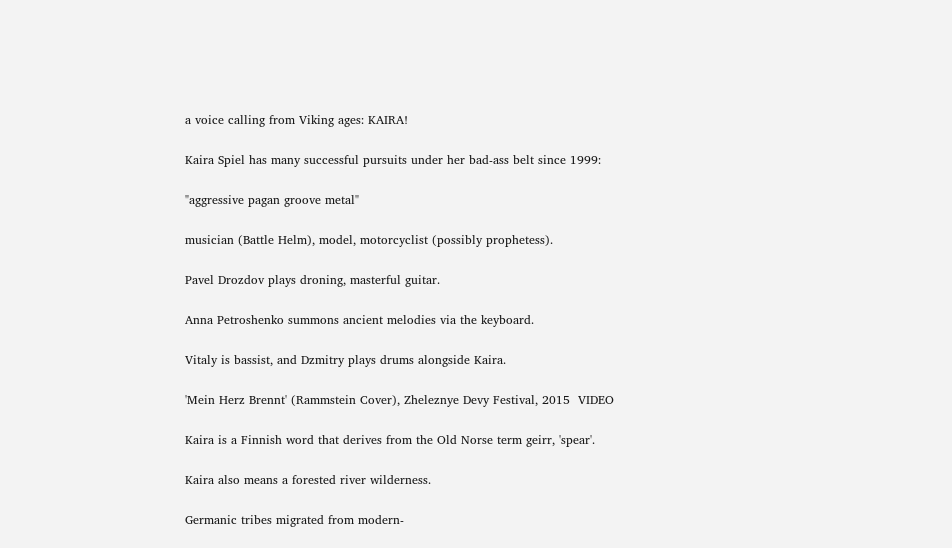a voice calling from Viking ages: KAIRA!

Kaira Spiel has many successful pursuits under her bad-ass belt since 1999:

"aggressive pagan groove metal"

musician (Battle Helm), model, motorcyclist (possibly prophetess).

Pavel Drozdov plays droning, masterful guitar.

Anna Petroshenko summons ancient melodies via the keyboard.

Vitaly is bassist, and Dzmitry plays drums alongside Kaira.

'Mein Herz Brennt' (Rammstein Cover), Zheleznye Devy Festival, 2015  VIDEO

Kaira is a Finnish word that derives from the Old Norse term geirr, 'spear'.

Kaira also means a forested river wilderness.

Germanic tribes migrated from modern-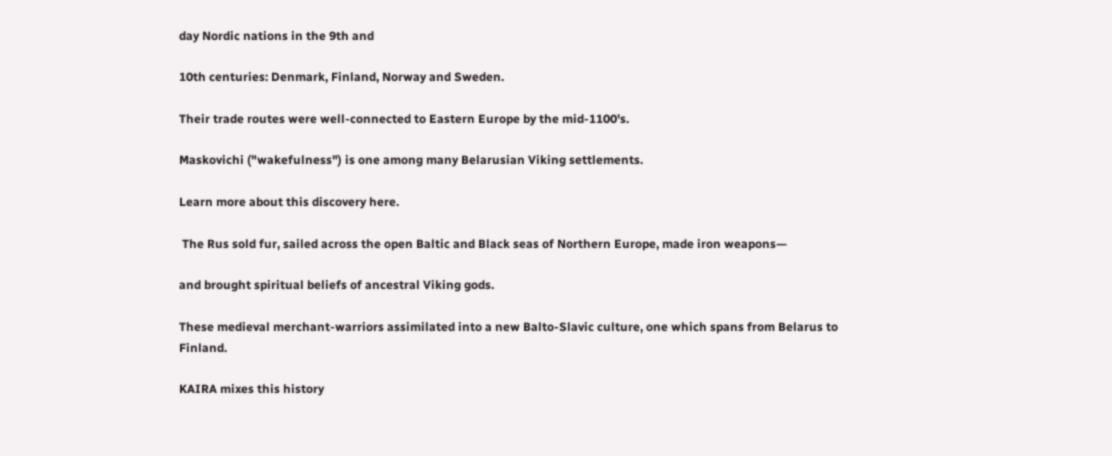day Nordic nations in the 9th and

10th centuries: Denmark, Finland, Norway and Sweden.

Their trade routes were well-connected to Eastern Europe by the mid-1100's.

Maskovichi ("wakefulness") is one among many Belarusian Viking settlements.

Learn more about this discovery here.

 The Rus sold fur, sailed across the open Baltic and Black seas of Northern Europe, made iron weapons—

and brought spiritual beliefs of ancestral Viking gods.

These medieval merchant-warriors assimilated into a new Balto-Slavic culture, one which spans from Belarus to Finland.

KAIRA mixes this history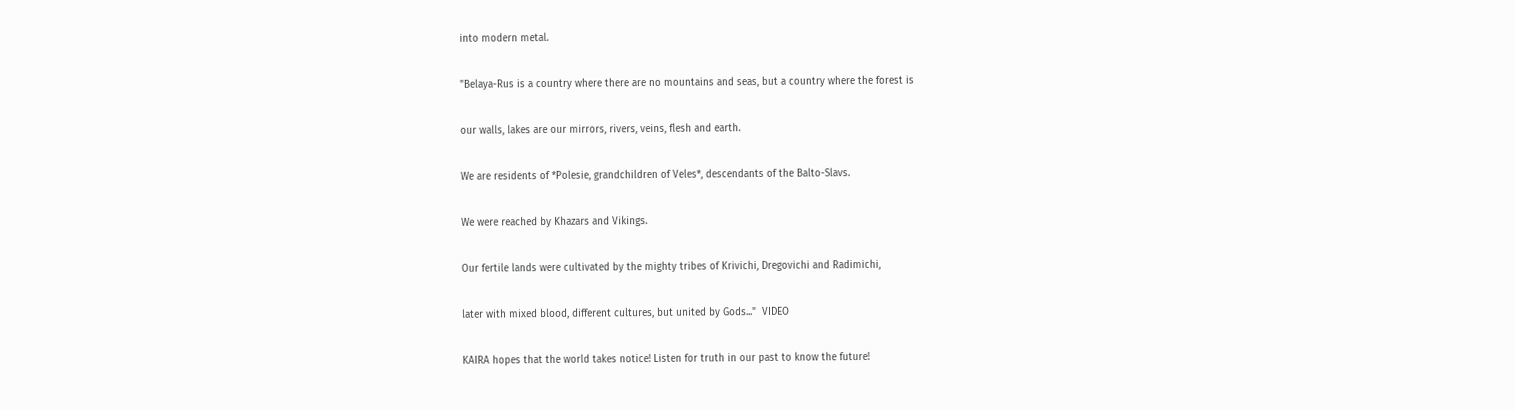into modern metal.

"Belaya-Rus is a country where there are no mountains and seas, but a country where the forest is

our walls, lakes are our mirrors, rivers, veins, flesh and earth.

We are residents of *Polesie, grandchildren of Veles*, descendants of the Balto-Slavs.

We were reached by Khazars and Vikings.

Our fertile lands were cultivated by the mighty tribes of Krivichi, Dregovichi and Radimichi,

later with mixed blood, different cultures, but united by Gods..."  VIDEO

KAIRA hopes that the world takes notice! Listen for truth in our past to know the future!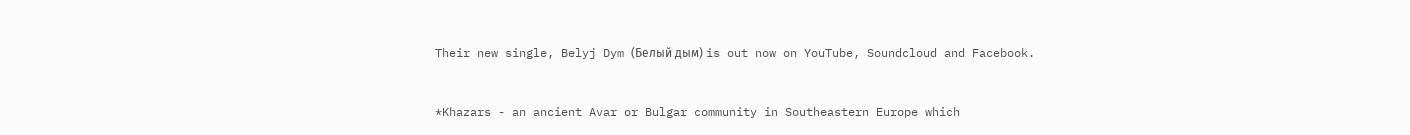Their new single, Belyj Dym (Белый дым) is out now on YouTube, Soundcloud and Facebook.


*Khazars - an ancient Avar or Bulgar community in Southeastern Europe which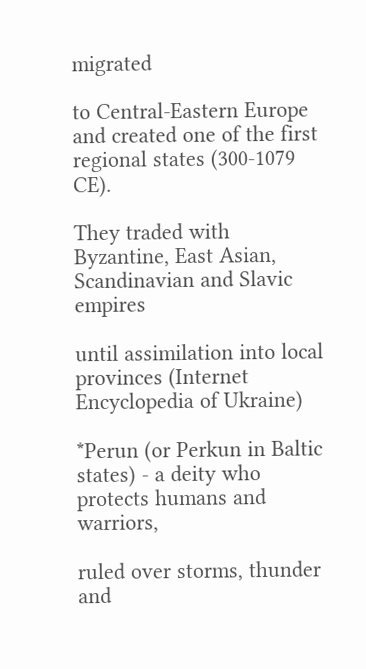migrated

to Central-Eastern Europe and created one of the first regional states (300-1079 CE).

They traded with Byzantine, East Asian, Scandinavian and Slavic empires

until assimilation into local provinces (Internet Encyclopedia of Ukraine)

*Perun (or Perkun in Baltic states) - a deity who protects humans and warriors,

ruled over storms, thunder and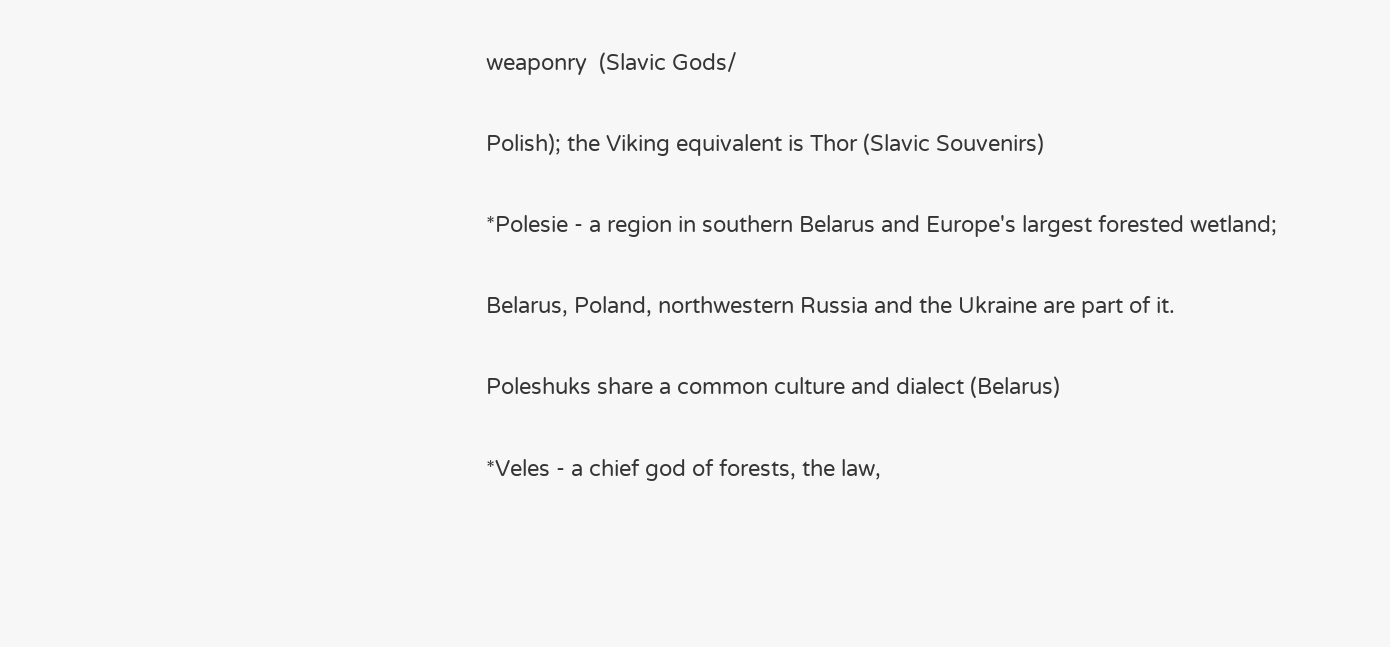weaponry  (Slavic Gods/

Polish); the Viking equivalent is Thor (Slavic Souvenirs)

*Polesie - a region in southern Belarus and Europe's largest forested wetland;

Belarus, Poland, northwestern Russia and the Ukraine are part of it.

Poleshuks share a common culture and dialect (Belarus)

*Veles - a chief god of forests, the law,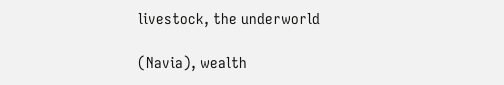livestock, the underworld

(Navia), wealth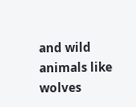and wild animals like wolves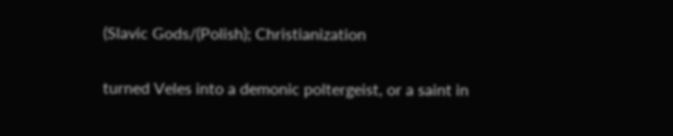(Slavic Gods/(Polish); Christianization

turned Veles into a demonic poltergeist, or a saint in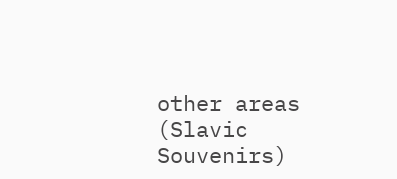other areas (Slavic Souvenirs)